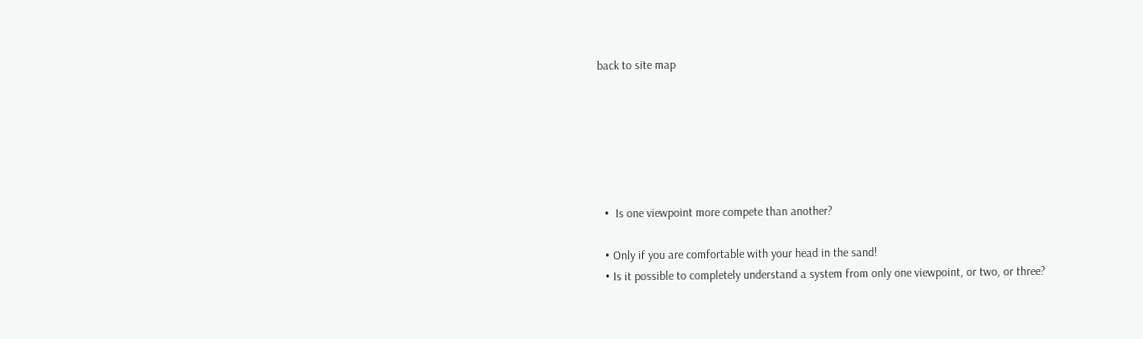back to site map






  •  Is one viewpoint more compete than another?

  • Only if you are comfortable with your head in the sand!
  • Is it possible to completely understand a system from only one viewpoint, or two, or three?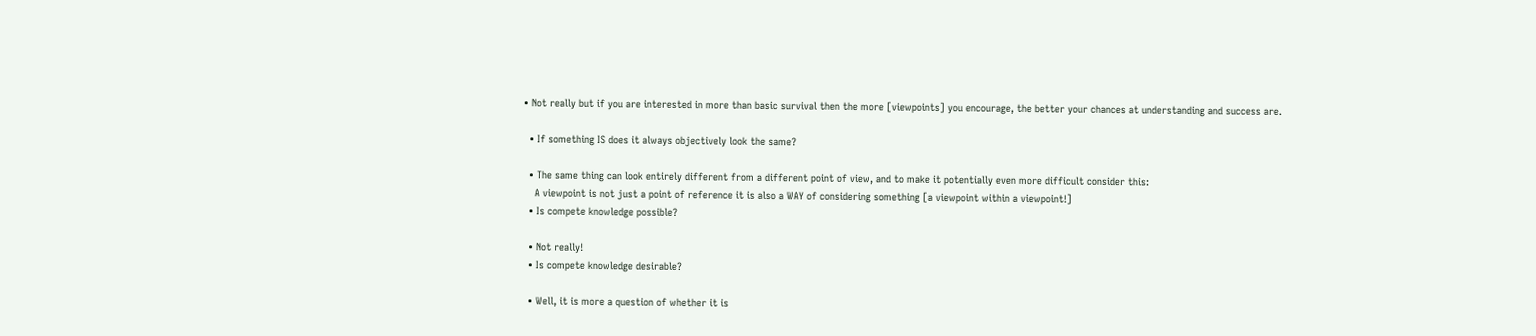• Not really but if you are interested in more than basic survival then the more [viewpoints] you encourage, the better your chances at understanding and success are.

  • If something IS does it always objectively look the same?

  • The same thing can look entirely different from a different point of view, and to make it potentially even more difficult consider this:
    A viewpoint is not just a point of reference it is also a WAY of considering something [a viewpoint within a viewpoint!]
  • Is compete knowledge possible?

  • Not really!
  • Is compete knowledge desirable?

  • Well, it is more a question of whether it is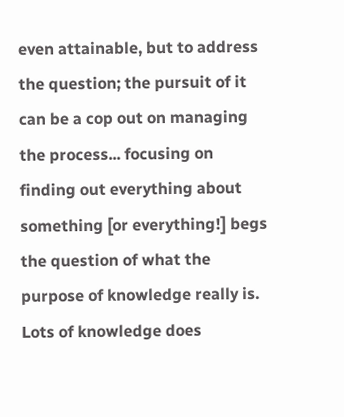even attainable, but to address the question; the pursuit of it can be a cop out on managing the process... focusing on finding out everything about something [or everything!] begs the question of what the purpose of knowledge really is.  Lots of knowledge does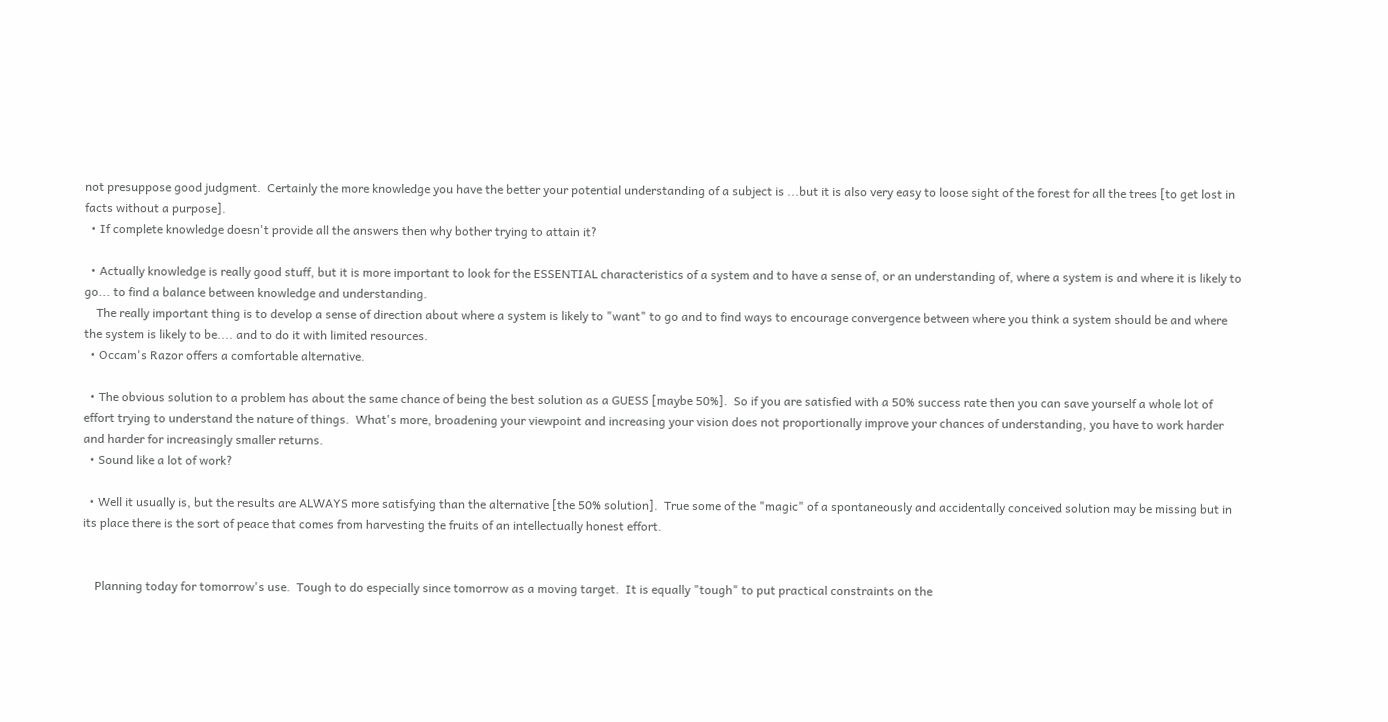not presuppose good judgment.  Certainly the more knowledge you have the better your potential understanding of a subject is ...but it is also very easy to loose sight of the forest for all the trees [to get lost in facts without a purpose].
  • If complete knowledge doesn't provide all the answers then why bother trying to attain it?

  • Actually knowledge is really good stuff, but it is more important to look for the ESSENTIAL characteristics of a system and to have a sense of, or an understanding of, where a system is and where it is likely to go... to find a balance between knowledge and understanding.
    The really important thing is to develop a sense of direction about where a system is likely to "want" to go and to find ways to encourage convergence between where you think a system should be and where the system is likely to be.... and to do it with limited resources.
  • Occam's Razor offers a comfortable alternative.

  • The obvious solution to a problem has about the same chance of being the best solution as a GUESS [maybe 50%].  So if you are satisfied with a 50% success rate then you can save yourself a whole lot of effort trying to understand the nature of things.  What's more, broadening your viewpoint and increasing your vision does not proportionally improve your chances of understanding, you have to work harder and harder for increasingly smaller returns.
  • Sound like a lot of work?

  • Well it usually is, but the results are ALWAYS more satisfying than the alternative [the 50% solution].  True some of the "magic" of a spontaneously and accidentally conceived solution may be missing but in its place there is the sort of peace that comes from harvesting the fruits of an intellectually honest effort.


    Planning today for tomorrow's use.  Tough to do especially since tomorrow as a moving target.  It is equally "tough" to put practical constraints on the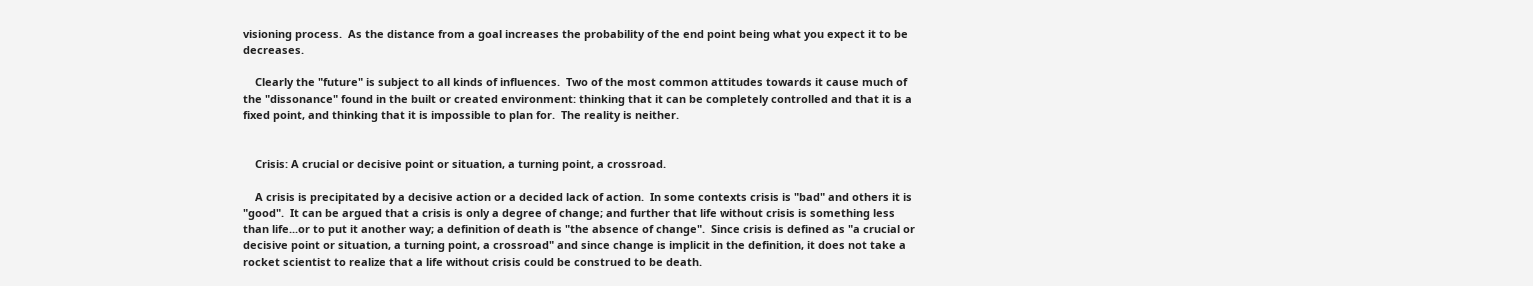visioning process.  As the distance from a goal increases the probability of the end point being what you expect it to be decreases.

    Clearly the "future" is subject to all kinds of influences.  Two of the most common attitudes towards it cause much of the "dissonance" found in the built or created environment: thinking that it can be completely controlled and that it is a fixed point, and thinking that it is impossible to plan for.  The reality is neither.


    Crisis: A crucial or decisive point or situation, a turning point, a crossroad.

    A crisis is precipitated by a decisive action or a decided lack of action.  In some contexts crisis is "bad" and others it is "good".  It can be argued that a crisis is only a degree of change; and further that life without crisis is something less than life...or to put it another way; a definition of death is "the absence of change".  Since crisis is defined as "a crucial or decisive point or situation, a turning point, a crossroad" and since change is implicit in the definition, it does not take a rocket scientist to realize that a life without crisis could be construed to be death.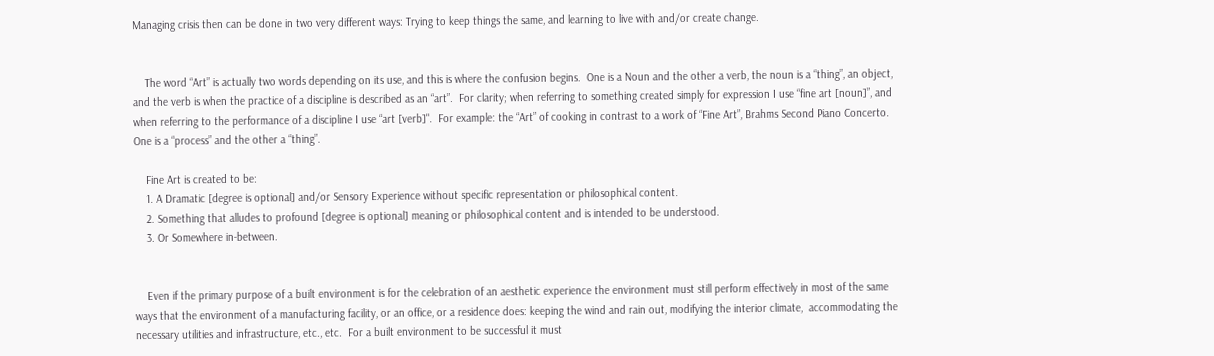Managing crisis then can be done in two very different ways: Trying to keep things the same, and learning to live with and/or create change.


    The word “Art” is actually two words depending on its use, and this is where the confusion begins.  One is a Noun and the other a verb, the noun is a “thing”, an object, and the verb is when the practice of a discipline is described as an “art”.  For clarity; when referring to something created simply for expression I use “fine art [noun]”, and when referring to the performance of a discipline I use “art [verb]".  For example: the “Art” of cooking in contrast to a work of “Fine Art”, Brahms Second Piano Concerto. One is a “process” and the other a “thing”.

    Fine Art is created to be:
    1. A Dramatic [degree is optional] and/or Sensory Experience without specific representation or philosophical content.
    2. Something that alludes to profound [degree is optional] meaning or philosophical content and is intended to be understood.
    3. Or Somewhere in-between.


    Even if the primary purpose of a built environment is for the celebration of an aesthetic experience the environment must still perform effectively in most of the same ways that the environment of a manufacturing facility, or an office, or a residence does: keeping the wind and rain out, modifying the interior climate,  accommodating the necessary utilities and infrastructure, etc., etc.  For a built environment to be successful it must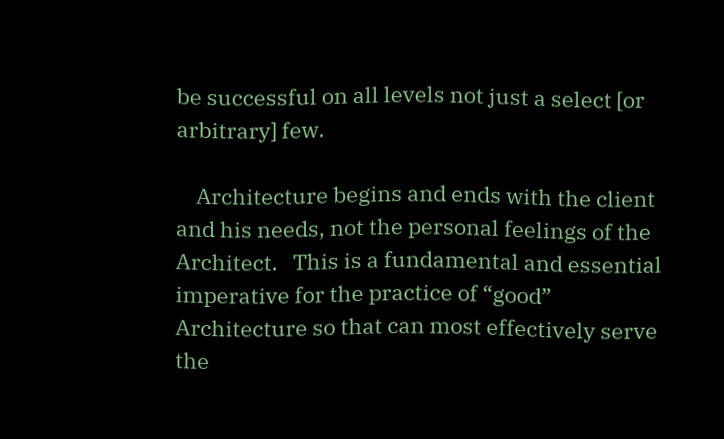be successful on all levels not just a select [or arbitrary] few.

    Architecture begins and ends with the client and his needs, not the personal feelings of the Architect.   This is a fundamental and essential imperative for the practice of “good” Architecture so that can most effectively serve the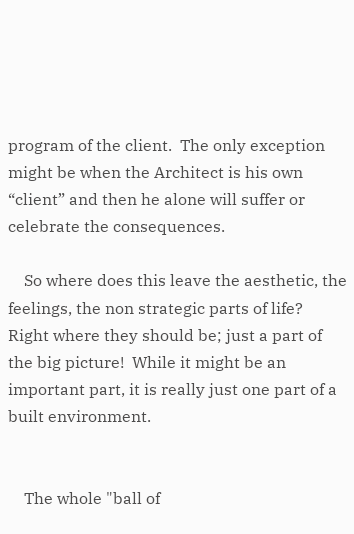program of the client.  The only exception might be when the Architect is his own “client” and then he alone will suffer or celebrate the consequences.

    So where does this leave the aesthetic, the feelings, the non strategic parts of life?   Right where they should be; just a part of the big picture!  While it might be an important part, it is really just one part of a built environment.


    The whole "ball of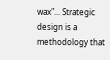wax"... Strategic design is a methodology that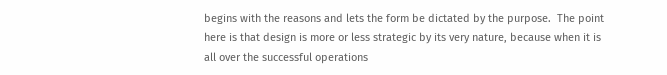begins with the reasons and lets the form be dictated by the purpose.  The point here is that design is more or less strategic by its very nature, because when it is all over the successful operations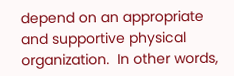depend on an appropriate and supportive physical organization.  In other words,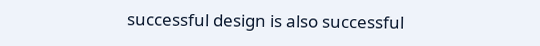successful design is also successful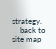strategy.
    back to site map